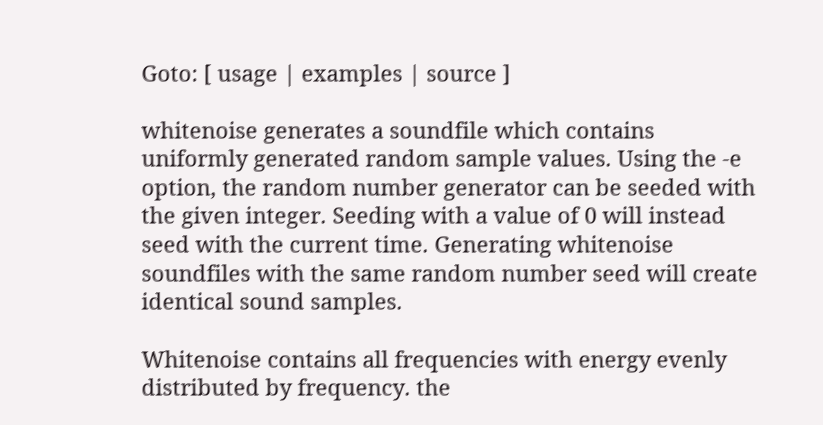Goto: [ usage | examples | source ]

whitenoise generates a soundfile which contains uniformly generated random sample values. Using the -e option, the random number generator can be seeded with the given integer. Seeding with a value of 0 will instead seed with the current time. Generating whitenoise soundfiles with the same random number seed will create identical sound samples.

Whitenoise contains all frequencies with energy evenly distributed by frequency. the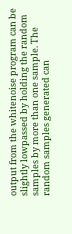output from the whitenoise program can be slightly lowpassed by holding the random samples by more than one sample. The random samples generated can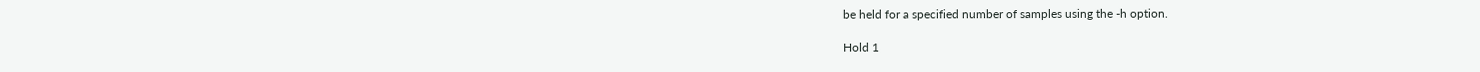be held for a specified number of samples using the -h option.

Hold 1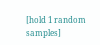[hold 1 random samples]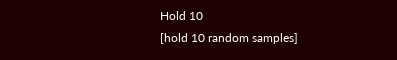Hold 10
[hold 10 random samples]